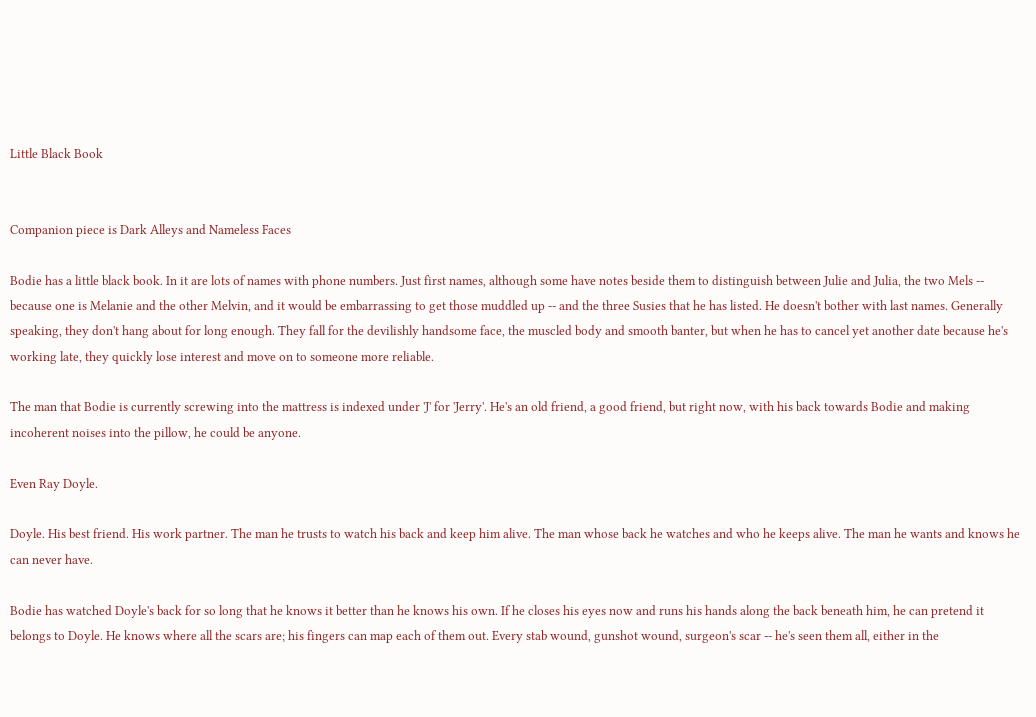Little Black Book


Companion piece is Dark Alleys and Nameless Faces

Bodie has a little black book. In it are lots of names with phone numbers. Just first names, although some have notes beside them to distinguish between Julie and Julia, the two Mels -- because one is Melanie and the other Melvin, and it would be embarrassing to get those muddled up -- and the three Susies that he has listed. He doesn't bother with last names. Generally speaking, they don't hang about for long enough. They fall for the devilishly handsome face, the muscled body and smooth banter, but when he has to cancel yet another date because he's working late, they quickly lose interest and move on to someone more reliable.

The man that Bodie is currently screwing into the mattress is indexed under 'J' for 'Jerry'. He's an old friend, a good friend, but right now, with his back towards Bodie and making incoherent noises into the pillow, he could be anyone.

Even Ray Doyle.

Doyle. His best friend. His work partner. The man he trusts to watch his back and keep him alive. The man whose back he watches and who he keeps alive. The man he wants and knows he can never have.

Bodie has watched Doyle's back for so long that he knows it better than he knows his own. If he closes his eyes now and runs his hands along the back beneath him, he can pretend it belongs to Doyle. He knows where all the scars are; his fingers can map each of them out. Every stab wound, gunshot wound, surgeon's scar -- he's seen them all, either in the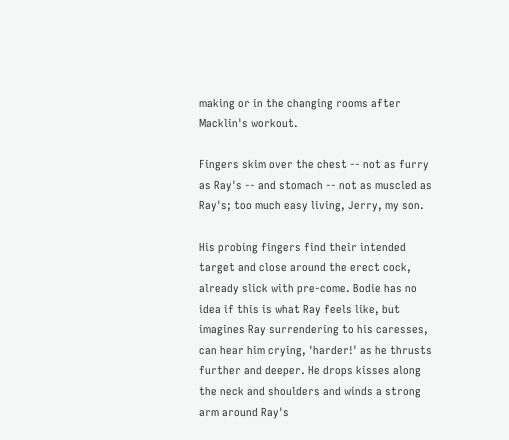making or in the changing rooms after Macklin's workout.

Fingers skim over the chest -- not as furry as Ray's -- and stomach -- not as muscled as Ray's; too much easy living, Jerry, my son.

His probing fingers find their intended target and close around the erect cock, already slick with pre-come. Bodie has no idea if this is what Ray feels like, but imagines Ray surrendering to his caresses, can hear him crying, 'harder!' as he thrusts further and deeper. He drops kisses along the neck and shoulders and winds a strong arm around Ray's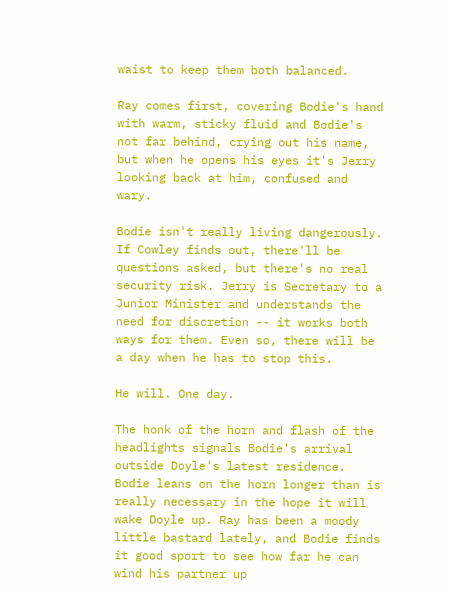waist to keep them both balanced.

Ray comes first, covering Bodie's hand with warm, sticky fluid and Bodie's not far behind, crying out his name, but when he opens his eyes it's Jerry looking back at him, confused and wary.

Bodie isn't really living dangerously. If Cowley finds out, there'll be questions asked, but there's no real security risk. Jerry is Secretary to a Junior Minister and understands the need for discretion -- it works both ways for them. Even so, there will be a day when he has to stop this.

He will. One day.

The honk of the horn and flash of the headlights signals Bodie's arrival outside Doyle's latest residence. Bodie leans on the horn longer than is really necessary in the hope it will wake Doyle up. Ray has been a moody little bastard lately, and Bodie finds it good sport to see how far he can wind his partner up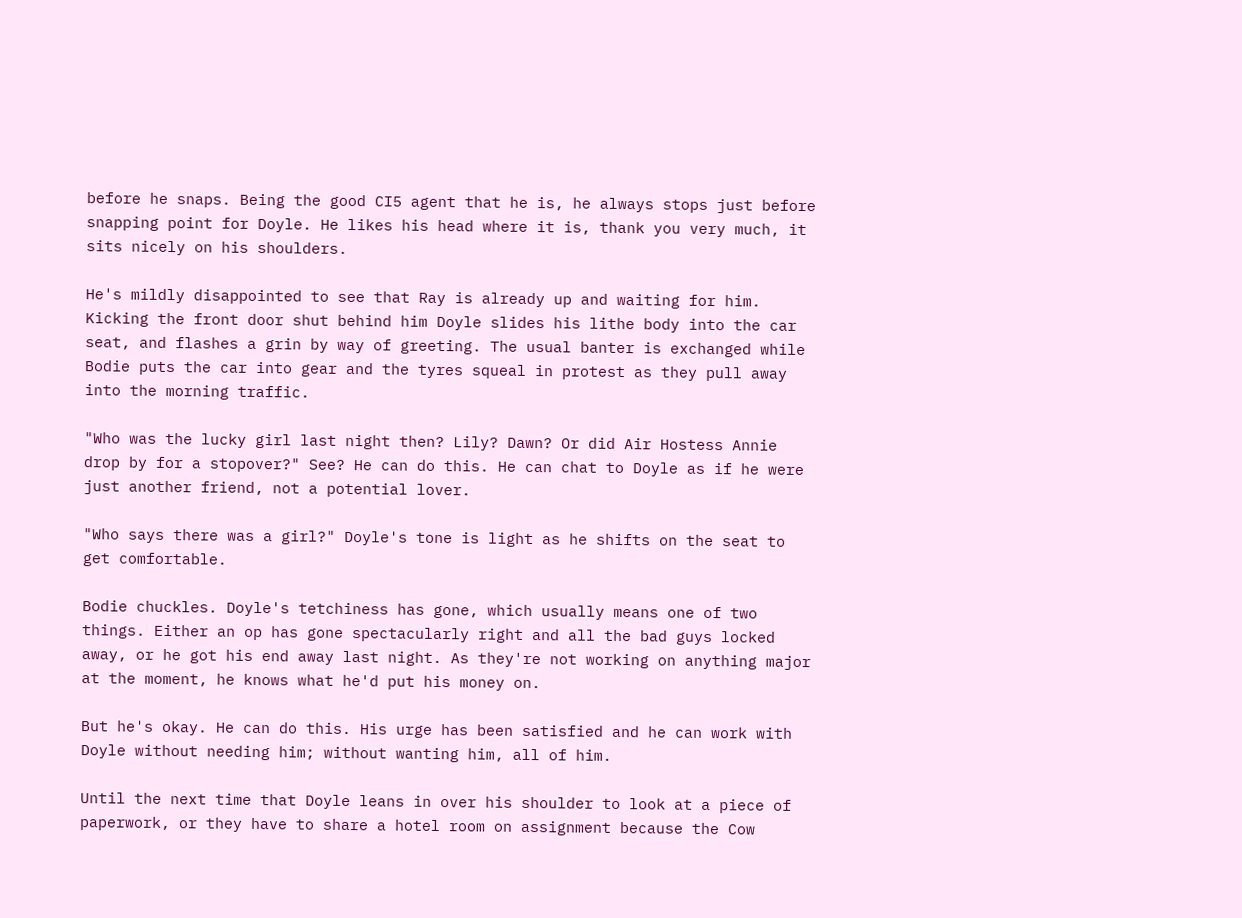before he snaps. Being the good CI5 agent that he is, he always stops just before snapping point for Doyle. He likes his head where it is, thank you very much, it sits nicely on his shoulders.

He's mildly disappointed to see that Ray is already up and waiting for him. Kicking the front door shut behind him Doyle slides his lithe body into the car seat, and flashes a grin by way of greeting. The usual banter is exchanged while Bodie puts the car into gear and the tyres squeal in protest as they pull away into the morning traffic.

"Who was the lucky girl last night then? Lily? Dawn? Or did Air Hostess Annie drop by for a stopover?" See? He can do this. He can chat to Doyle as if he were just another friend, not a potential lover.

"Who says there was a girl?" Doyle's tone is light as he shifts on the seat to get comfortable.

Bodie chuckles. Doyle's tetchiness has gone, which usually means one of two things. Either an op has gone spectacularly right and all the bad guys locked away, or he got his end away last night. As they're not working on anything major at the moment, he knows what he'd put his money on.

But he's okay. He can do this. His urge has been satisfied and he can work with Doyle without needing him; without wanting him, all of him.

Until the next time that Doyle leans in over his shoulder to look at a piece of paperwork, or they have to share a hotel room on assignment because the Cow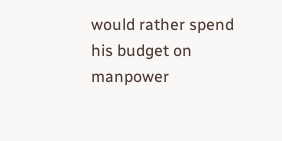would rather spend his budget on manpower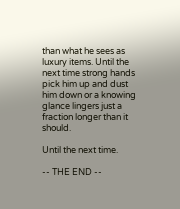than what he sees as luxury items. Until the next time strong hands pick him up and dust him down or a knowing glance lingers just a fraction longer than it should.

Until the next time.

-- THE END --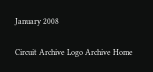January 2008

Circuit Archive Logo Archive Home